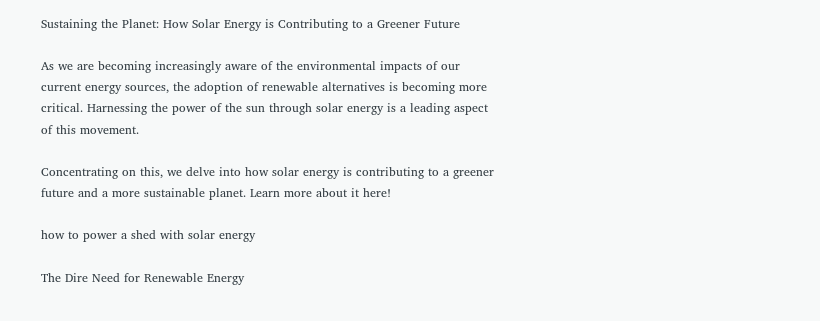Sustaining the Planet: How Solar Energy is Contributing to a Greener Future

As we are becoming increasingly aware of the environmental impacts of our current energy sources, the adoption of renewable alternatives is becoming more critical. Harnessing the power of the sun through solar energy is a leading aspect of this movement.

Concentrating on this, we delve into how solar energy is contributing to a greener future and a more sustainable planet. Learn more about it here!

how to power a shed with solar energy

The Dire Need for Renewable Energy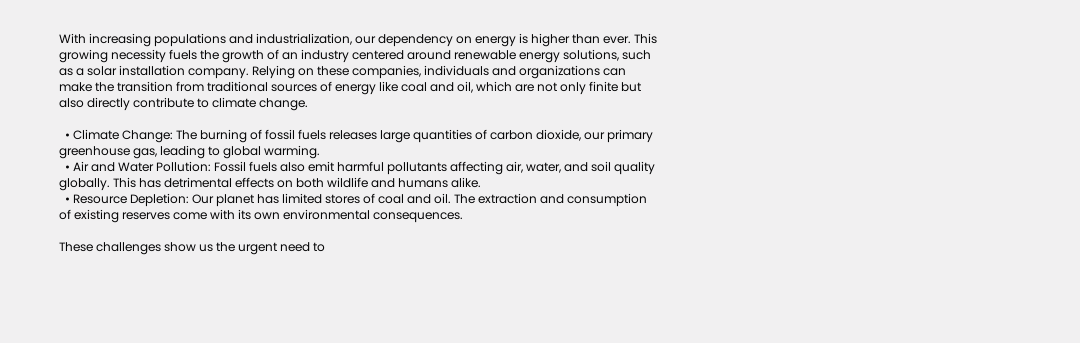With increasing populations and industrialization, our dependency on energy is higher than ever. This growing necessity fuels the growth of an industry centered around renewable energy solutions, such as a solar installation company. Relying on these companies, individuals and organizations can make the transition from traditional sources of energy like coal and oil, which are not only finite but also directly contribute to climate change.

  • Climate Change: The burning of fossil fuels releases large quantities of carbon dioxide, our primary greenhouse gas, leading to global warming.
  • Air and Water Pollution: Fossil fuels also emit harmful pollutants affecting air, water, and soil quality globally. This has detrimental effects on both wildlife and humans alike.
  • Resource Depletion: Our planet has limited stores of coal and oil. The extraction and consumption of existing reserves come with its own environmental consequences.

These challenges show us the urgent need to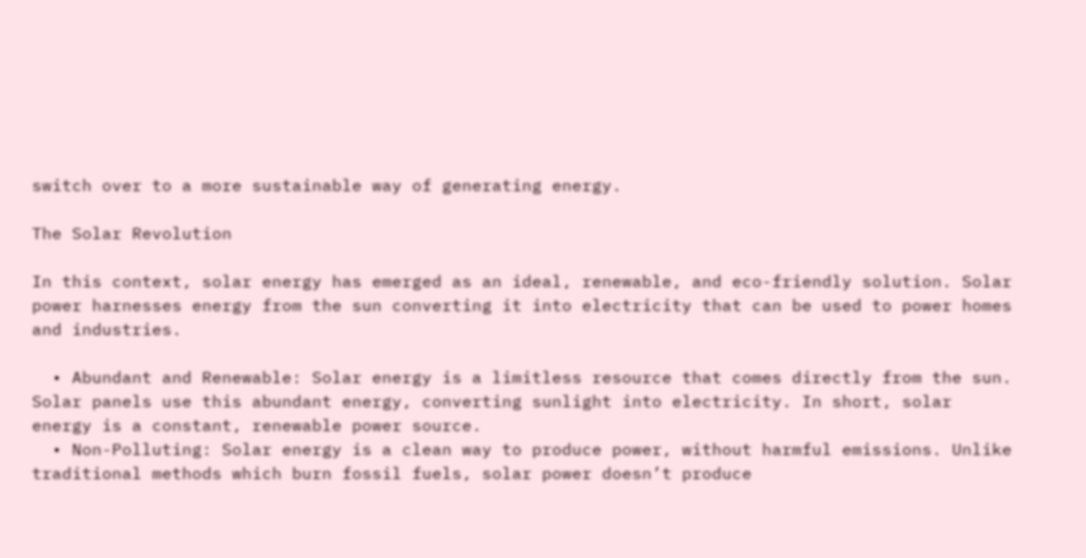switch over to a more sustainable way of generating energy.

The Solar Revolution

In this context, solar energy has emerged as an ideal, renewable, and eco-friendly solution. Solar power harnesses energy from the sun converting it into electricity that can be used to power homes and industries.

  • Abundant and Renewable: Solar energy is a limitless resource that comes directly from the sun. Solar panels use this abundant energy, converting sunlight into electricity. In short, solar energy is a constant, renewable power source.
  • Non-Polluting: Solar energy is a clean way to produce power, without harmful emissions. Unlike traditional methods which burn fossil fuels, solar power doesn’t produce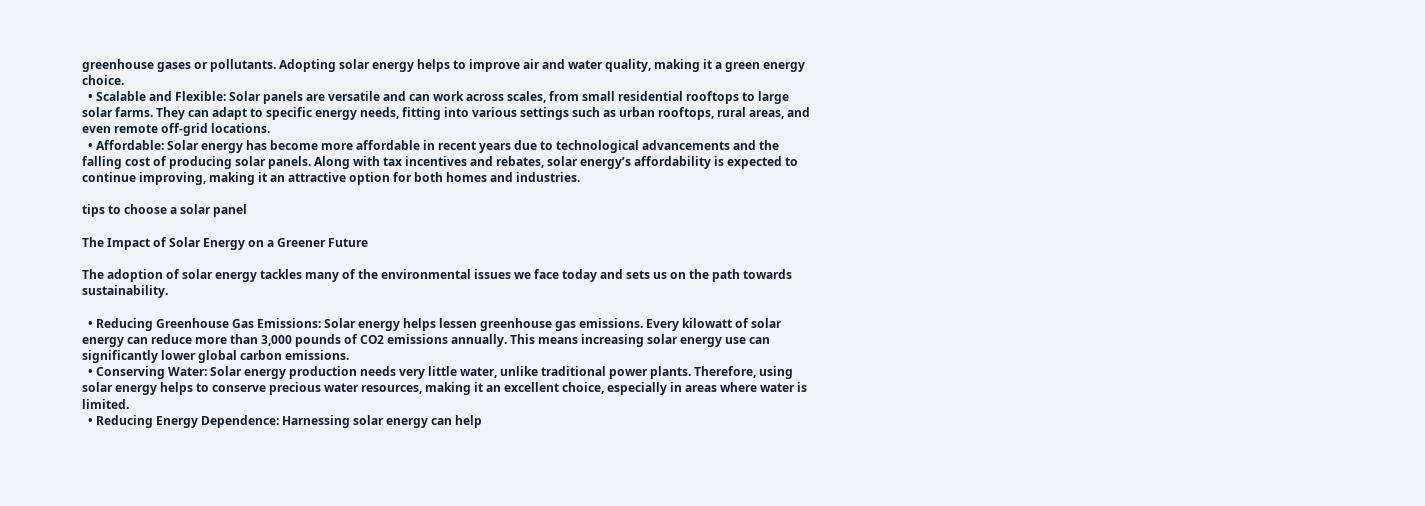greenhouse gases or pollutants. Adopting solar energy helps to improve air and water quality, making it a green energy choice.
  • Scalable and Flexible: Solar panels are versatile and can work across scales, from small residential rooftops to large solar farms. They can adapt to specific energy needs, fitting into various settings such as urban rooftops, rural areas, and even remote off-grid locations.
  • Affordable: Solar energy has become more affordable in recent years due to technological advancements and the falling cost of producing solar panels. Along with tax incentives and rebates, solar energy’s affordability is expected to continue improving, making it an attractive option for both homes and industries.

tips to choose a solar panel

The Impact of Solar Energy on a Greener Future

The adoption of solar energy tackles many of the environmental issues we face today and sets us on the path towards sustainability.

  • Reducing Greenhouse Gas Emissions: Solar energy helps lessen greenhouse gas emissions. Every kilowatt of solar energy can reduce more than 3,000 pounds of CO2 emissions annually. This means increasing solar energy use can significantly lower global carbon emissions.
  • Conserving Water: Solar energy production needs very little water, unlike traditional power plants. Therefore, using solar energy helps to conserve precious water resources, making it an excellent choice, especially in areas where water is limited.
  • Reducing Energy Dependence: Harnessing solar energy can help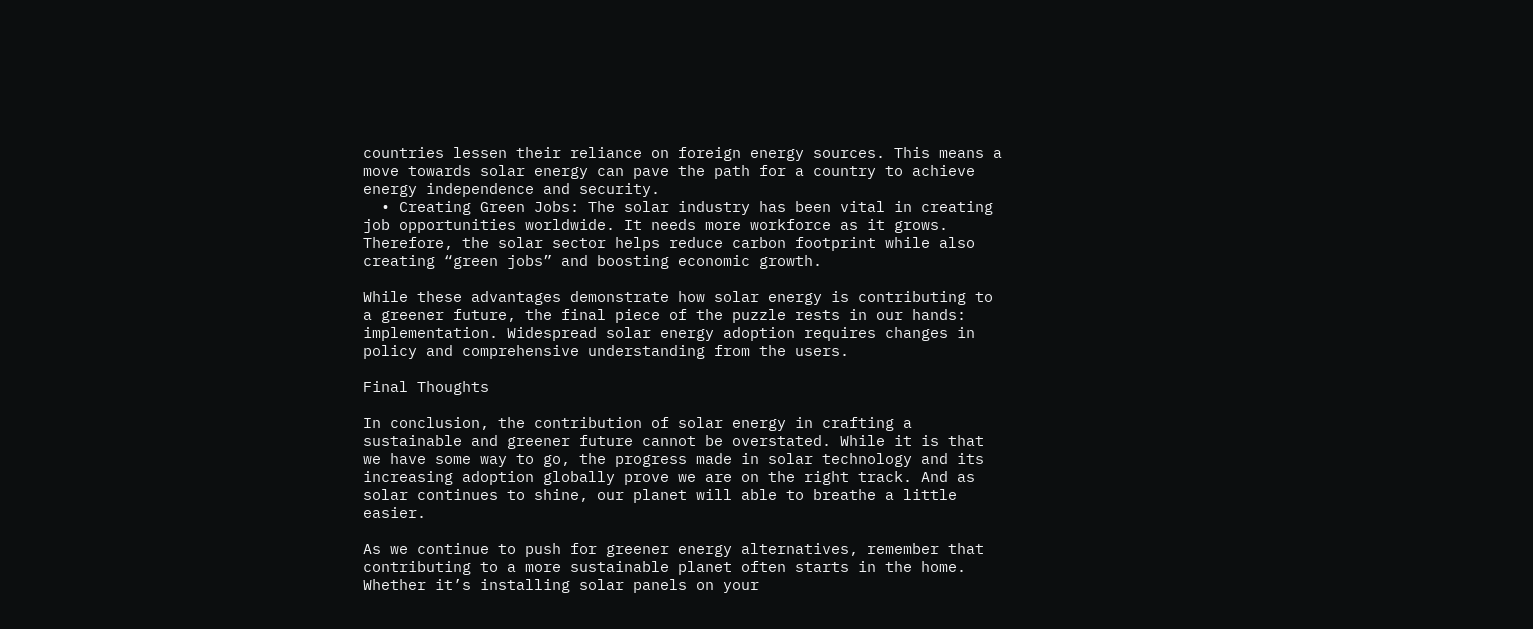countries lessen their reliance on foreign energy sources. This means a move towards solar energy can pave the path for a country to achieve energy independence and security.
  • Creating Green Jobs: The solar industry has been vital in creating job opportunities worldwide. It needs more workforce as it grows. Therefore, the solar sector helps reduce carbon footprint while also creating “green jobs” and boosting economic growth.

While these advantages demonstrate how solar energy is contributing to a greener future, the final piece of the puzzle rests in our hands: implementation. Widespread solar energy adoption requires changes in policy and comprehensive understanding from the users.

Final Thoughts

In conclusion, the contribution of solar energy in crafting a sustainable and greener future cannot be overstated. While it is that we have some way to go, the progress made in solar technology and its increasing adoption globally prove we are on the right track. And as solar continues to shine, our planet will able to breathe a little easier.

As we continue to push for greener energy alternatives, remember that contributing to a more sustainable planet often starts in the home. Whether it’s installing solar panels on your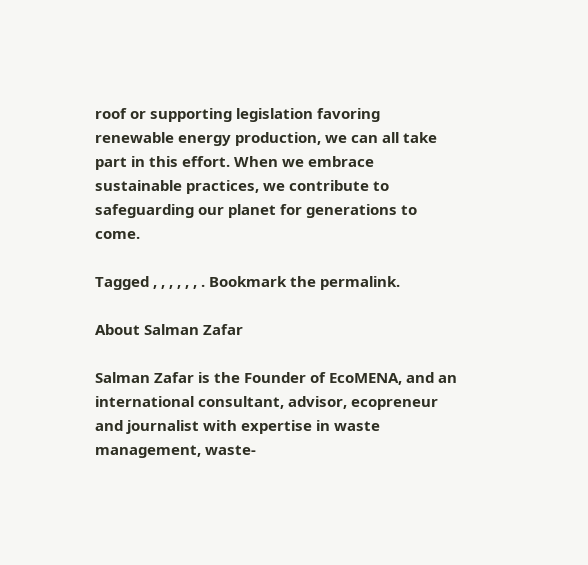roof or supporting legislation favoring renewable energy production, we can all take part in this effort. When we embrace sustainable practices, we contribute to safeguarding our planet for generations to come.

Tagged , , , , , , . Bookmark the permalink.

About Salman Zafar

Salman Zafar is the Founder of EcoMENA, and an international consultant, advisor, ecopreneur and journalist with expertise in waste management, waste-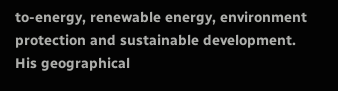to-energy, renewable energy, environment protection and sustainable development. His geographical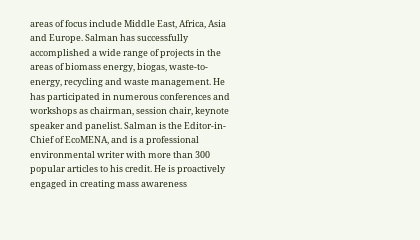areas of focus include Middle East, Africa, Asia and Europe. Salman has successfully accomplished a wide range of projects in the areas of biomass energy, biogas, waste-to-energy, recycling and waste management. He has participated in numerous conferences and workshops as chairman, session chair, keynote speaker and panelist. Salman is the Editor-in-Chief of EcoMENA, and is a professional environmental writer with more than 300 popular articles to his credit. He is proactively engaged in creating mass awareness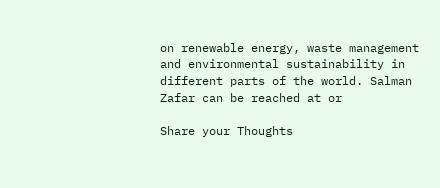on renewable energy, waste management and environmental sustainability in different parts of the world. Salman Zafar can be reached at or

Share your Thoughts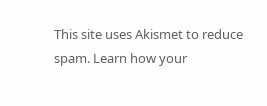This site uses Akismet to reduce spam. Learn how your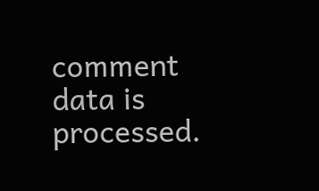comment data is processed.